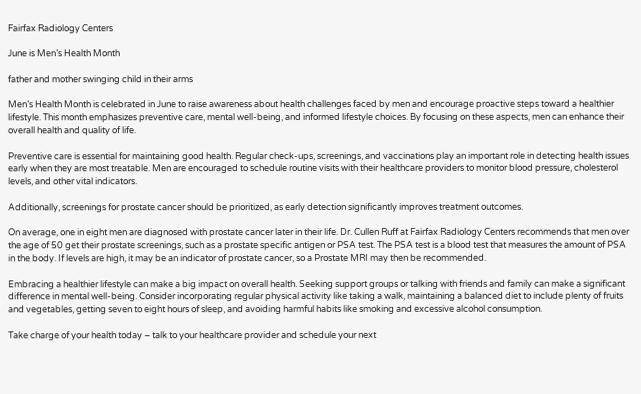Fairfax Radiology Centers

June is Men’s Health Month

father and mother swinging child in their arms

Men’s Health Month is celebrated in June to raise awareness about health challenges faced by men and encourage proactive steps toward a healthier lifestyle. This month emphasizes preventive care, mental well-being, and informed lifestyle choices. By focusing on these aspects, men can enhance their overall health and quality of life.

Preventive care is essential for maintaining good health. Regular check-ups, screenings, and vaccinations play an important role in detecting health issues early when they are most treatable. Men are encouraged to schedule routine visits with their healthcare providers to monitor blood pressure, cholesterol levels, and other vital indicators.

Additionally, screenings for prostate cancer should be prioritized, as early detection significantly improves treatment outcomes.

On average, one in eight men are diagnosed with prostate cancer later in their life. Dr. Cullen Ruff at Fairfax Radiology Centers recommends that men over the age of 50 get their prostate screenings, such as a prostate specific antigen or PSA test. The PSA test is a blood test that measures the amount of PSA in the body. If levels are high, it may be an indicator of prostate cancer, so a Prostate MRI may then be recommended.

Embracing a healthier lifestyle can make a big impact on overall health. Seeking support groups or talking with friends and family can make a significant difference in mental well-being. Consider incorporating regular physical activity like taking a walk, maintaining a balanced diet to include plenty of fruits and vegetables, getting seven to eight hours of sleep, and avoiding harmful habits like smoking and excessive alcohol consumption.

Take charge of your health today – talk to your healthcare provider and schedule your next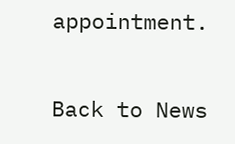appointment.

Back to News